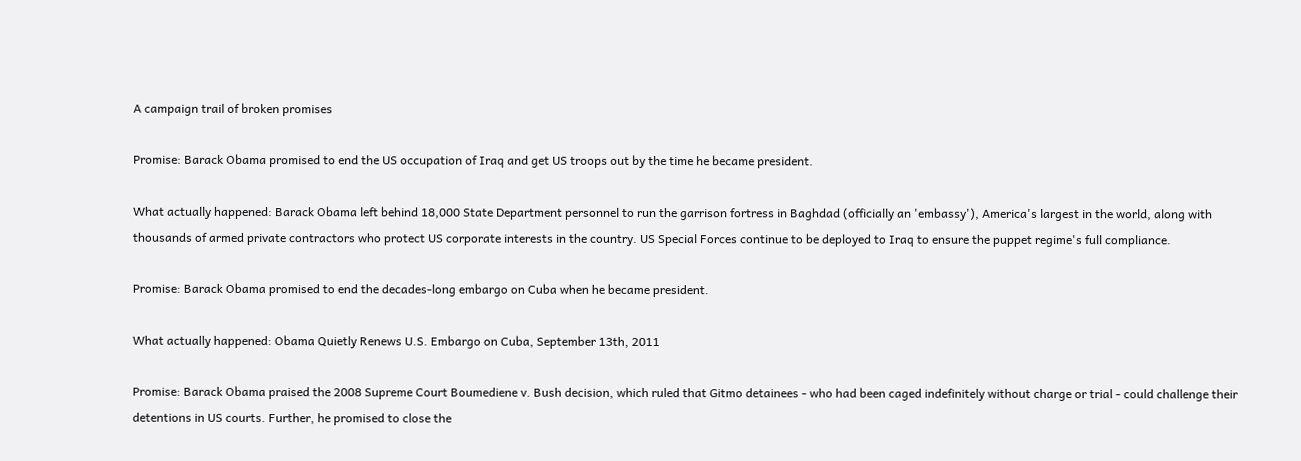A campaign trail of broken promises

Promise: Barack Obama promised to end the US occupation of Iraq and get US troops out by the time he became president.

What actually happened: Barack Obama left behind 18,000 State Department personnel to run the garrison fortress in Baghdad (officially an 'embassy'), America's largest in the world, along with thousands of armed private contractors who protect US corporate interests in the country. US Special Forces continue to be deployed to Iraq to ensure the puppet regime's full compliance.

Promise: Barack Obama promised to end the decades-long embargo on Cuba when he became president.

What actually happened: Obama Quietly Renews U.S. Embargo on Cuba, September 13th, 2011

Promise: Barack Obama praised the 2008 Supreme Court Boumediene v. Bush decision, which ruled that Gitmo detainees - who had been caged indefinitely without charge or trial - could challenge their detentions in US courts. Further, he promised to close the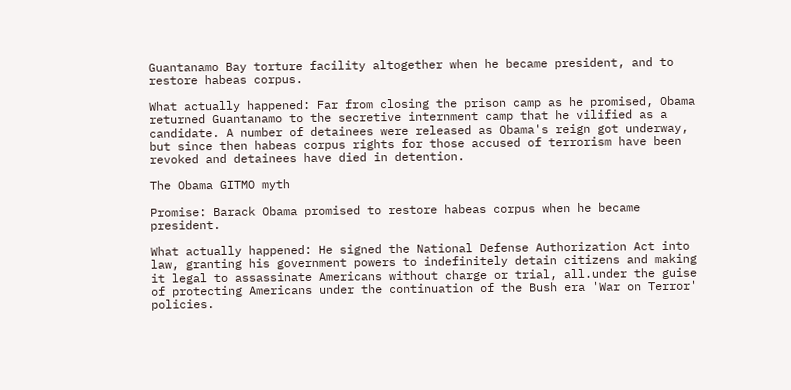Guantanamo Bay torture facility altogether when he became president, and to restore habeas corpus.

What actually happened: Far from closing the prison camp as he promised, Obama returned Guantanamo to the secretive internment camp that he vilified as a candidate. A number of detainees were released as Obama's reign got underway, but since then habeas corpus rights for those accused of terrorism have been revoked and detainees have died in detention.

The Obama GITMO myth

Promise: Barack Obama promised to restore habeas corpus when he became president.

What actually happened: He signed the National Defense Authorization Act into law, granting his government powers to indefinitely detain citizens and making it legal to assassinate Americans without charge or trial, all.under the guise of protecting Americans under the continuation of the Bush era 'War on Terror' policies.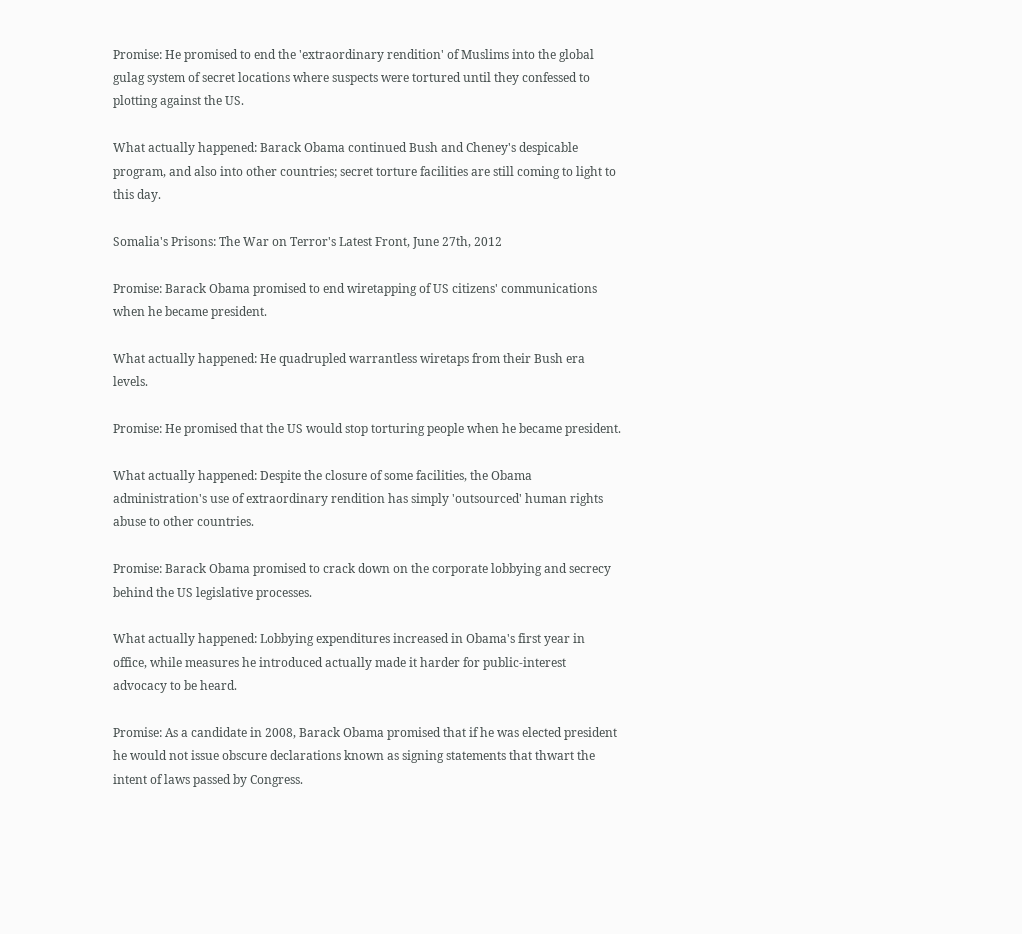Promise: He promised to end the 'extraordinary rendition' of Muslims into the global gulag system of secret locations where suspects were tortured until they confessed to plotting against the US.

What actually happened: Barack Obama continued Bush and Cheney's despicable program, and also into other countries; secret torture facilities are still coming to light to this day.

Somalia's Prisons: The War on Terror's Latest Front, June 27th, 2012

Promise: Barack Obama promised to end wiretapping of US citizens' communications when he became president.

What actually happened: He quadrupled warrantless wiretaps from their Bush era levels.

Promise: He promised that the US would stop torturing people when he became president.

What actually happened: Despite the closure of some facilities, the Obama administration's use of extraordinary rendition has simply 'outsourced' human rights abuse to other countries.

Promise: Barack Obama promised to crack down on the corporate lobbying and secrecy behind the US legislative processes.

What actually happened: Lobbying expenditures increased in Obama's first year in office, while measures he introduced actually made it harder for public-interest advocacy to be heard.

Promise: As a candidate in 2008, Barack Obama promised that if he was elected president he would not issue obscure declarations known as signing statements that thwart the intent of laws passed by Congress.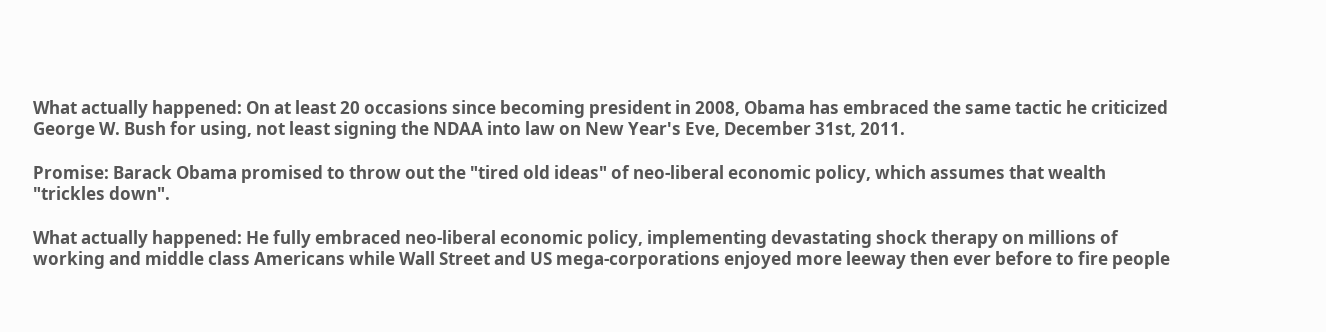What actually happened: On at least 20 occasions since becoming president in 2008, Obama has embraced the same tactic he criticized George W. Bush for using, not least signing the NDAA into law on New Year's Eve, December 31st, 2011.

Promise: Barack Obama promised to throw out the "tired old ideas" of neo-liberal economic policy, which assumes that wealth "trickles down".

What actually happened: He fully embraced neo-liberal economic policy, implementing devastating shock therapy on millions of working and middle class Americans while Wall Street and US mega-corporations enjoyed more leeway then ever before to fire people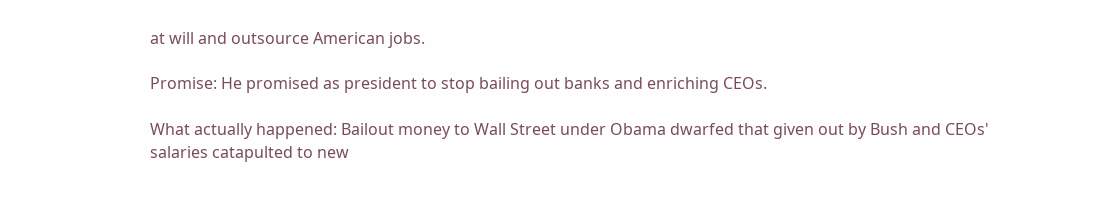at will and outsource American jobs.

Promise: He promised as president to stop bailing out banks and enriching CEOs.

What actually happened: Bailout money to Wall Street under Obama dwarfed that given out by Bush and CEOs' salaries catapulted to new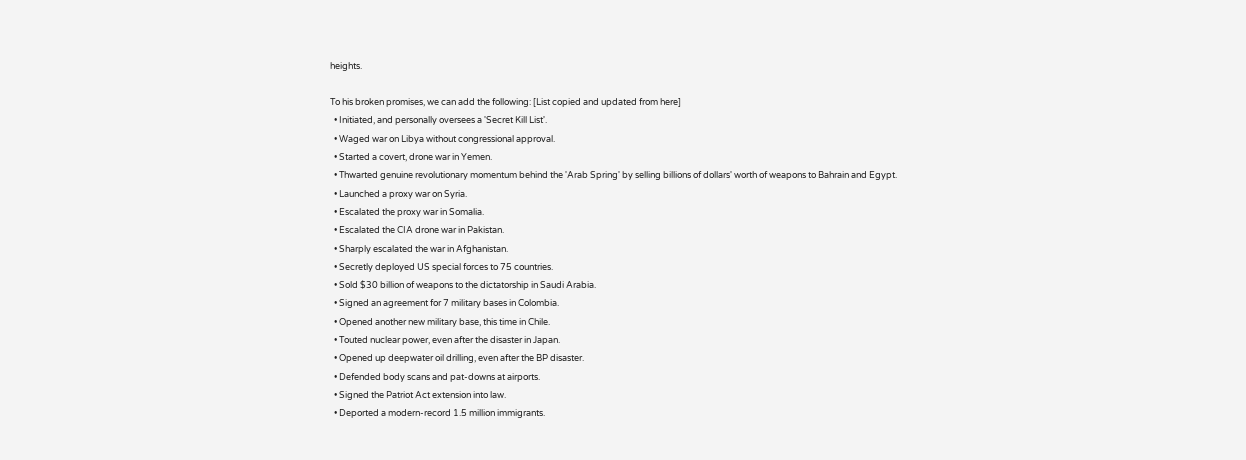heights.

To his broken promises, we can add the following: [List copied and updated from here]
  • Initiated, and personally oversees a 'Secret Kill List'.
  • Waged war on Libya without congressional approval.
  • Started a covert, drone war in Yemen.
  • Thwarted genuine revolutionary momentum behind the 'Arab Spring' by selling billions of dollars' worth of weapons to Bahrain and Egypt.
  • Launched a proxy war on Syria.
  • Escalated the proxy war in Somalia.
  • Escalated the CIA drone war in Pakistan.
  • Sharply escalated the war in Afghanistan.
  • Secretly deployed US special forces to 75 countries.
  • Sold $30 billion of weapons to the dictatorship in Saudi Arabia.
  • Signed an agreement for 7 military bases in Colombia.
  • Opened another new military base, this time in Chile.
  • Touted nuclear power, even after the disaster in Japan.
  • Opened up deepwater oil drilling, even after the BP disaster.
  • Defended body scans and pat-downs at airports.
  • Signed the Patriot Act extension into law.
  • Deported a modern-record 1.5 million immigrants.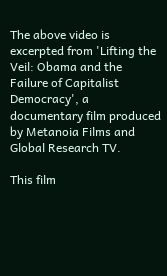The above video is excerpted from 'Lifting the Veil: Obama and the Failure of Capitalist Democracy', a documentary film produced by Metanoia Films and Global Research TV.

This film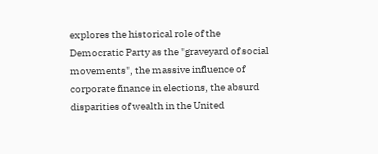explores the historical role of the Democratic Party as the "graveyard of social movements", the massive influence of corporate finance in elections, the absurd disparities of wealth in the United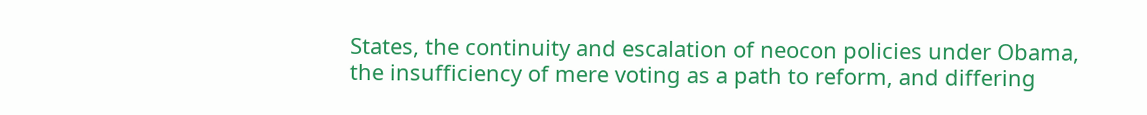States, the continuity and escalation of neocon policies under Obama, the insufficiency of mere voting as a path to reform, and differing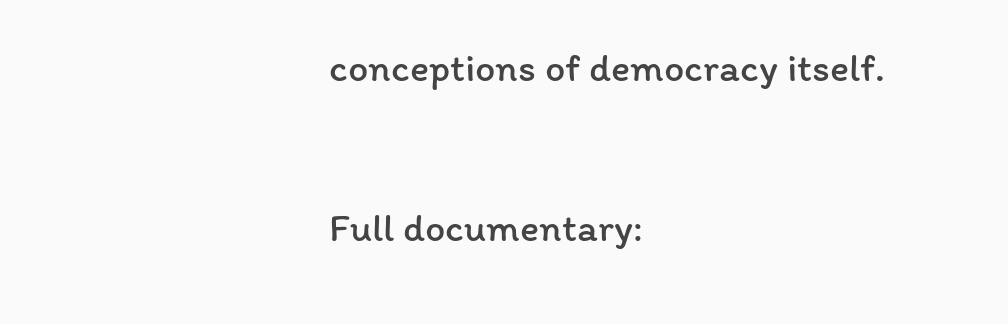conceptions of democracy itself.

Full documentary: